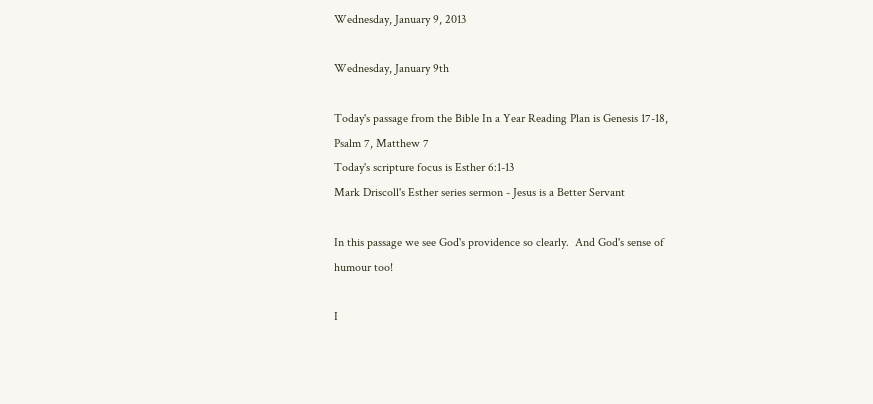Wednesday, January 9, 2013

Wednesday, January 9th

Today's passage from the Bible In a Year Reading Plan is Genesis 17-18, Psalm 7, Matthew 7
Today's scripture focus is Esther 6:1-13
Mark Driscoll's Esther series sermon - Jesus is a Better Servant

In this passage we see God's providence so clearly.  And God's sense of humour too!

I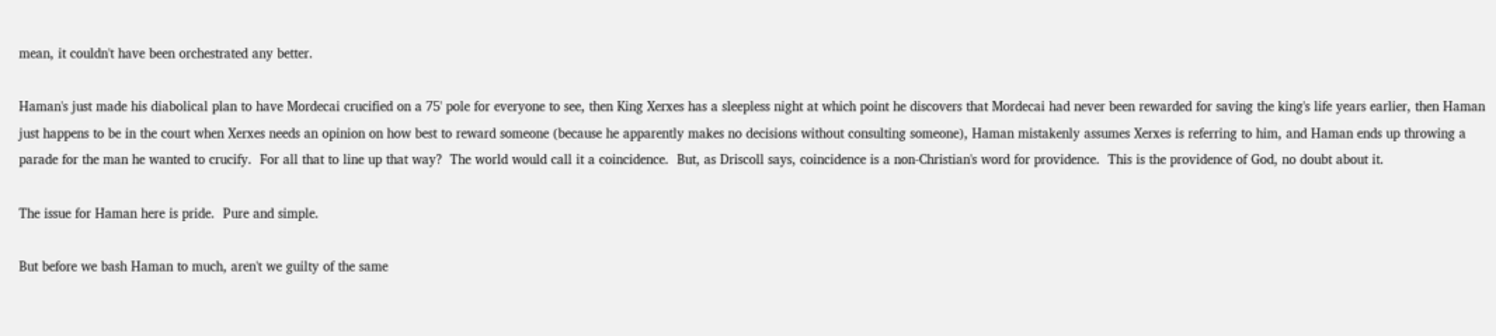mean, it couldn't have been orchestrated any better.

Haman's just made his diabolical plan to have Mordecai crucified on a 75' pole for everyone to see, then King Xerxes has a sleepless night at which point he discovers that Mordecai had never been rewarded for saving the king's life years earlier, then Haman just happens to be in the court when Xerxes needs an opinion on how best to reward someone (because he apparently makes no decisions without consulting someone), Haman mistakenly assumes Xerxes is referring to him, and Haman ends up throwing a parade for the man he wanted to crucify.  For all that to line up that way?  The world would call it a coincidence.  But, as Driscoll says, coincidence is a non-Christian's word for providence.  This is the providence of God, no doubt about it.

The issue for Haman here is pride.  Pure and simple.

But before we bash Haman to much, aren't we guilty of the same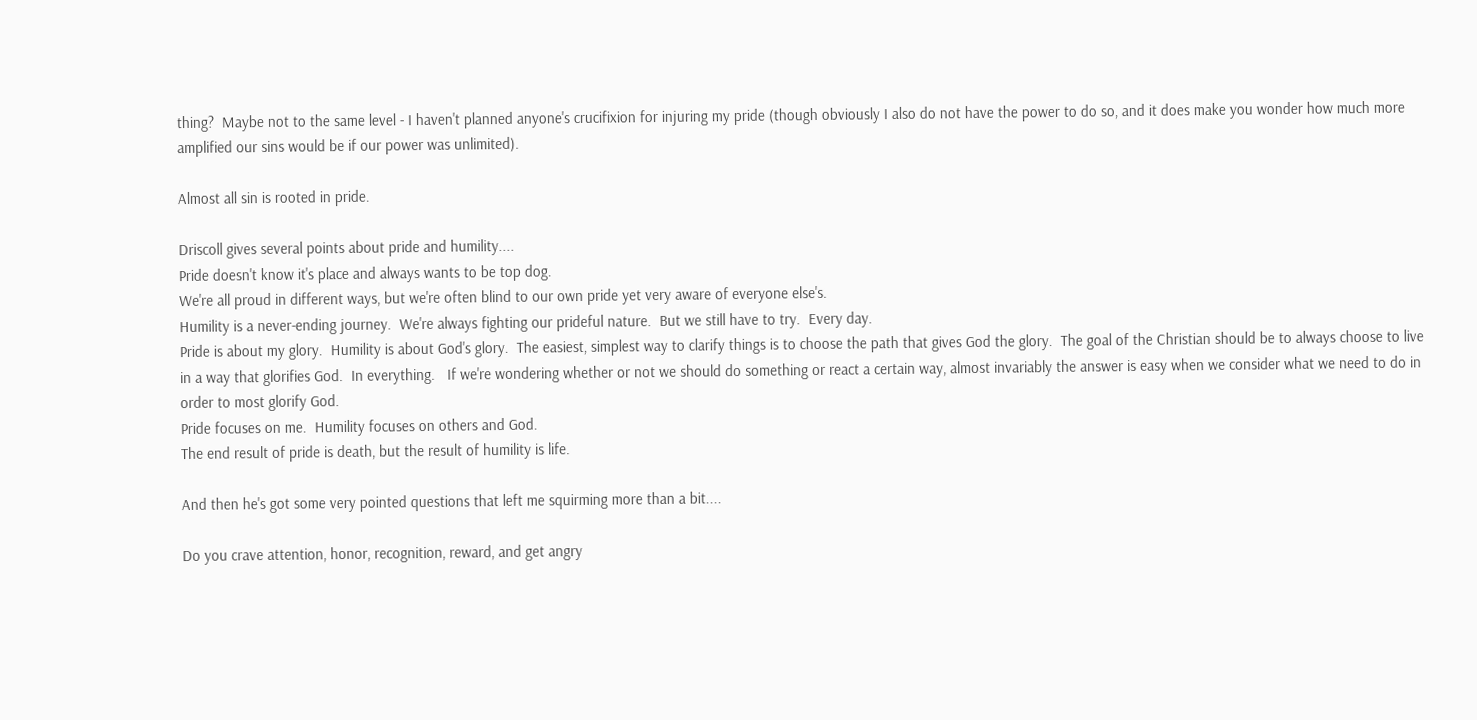thing?  Maybe not to the same level - I haven't planned anyone's crucifixion for injuring my pride (though obviously I also do not have the power to do so, and it does make you wonder how much more amplified our sins would be if our power was unlimited).

Almost all sin is rooted in pride.

Driscoll gives several points about pride and humility....
Pride doesn't know it's place and always wants to be top dog.
We're all proud in different ways, but we're often blind to our own pride yet very aware of everyone else's.
Humility is a never-ending journey.  We're always fighting our prideful nature.  But we still have to try.  Every day.
Pride is about my glory.  Humility is about God's glory.  The easiest, simplest way to clarify things is to choose the path that gives God the glory.  The goal of the Christian should be to always choose to live in a way that glorifies God.  In everything.   If we're wondering whether or not we should do something or react a certain way, almost invariably the answer is easy when we consider what we need to do in order to most glorify God.
Pride focuses on me.  Humility focuses on others and God.
The end result of pride is death, but the result of humility is life.

And then he's got some very pointed questions that left me squirming more than a bit....

Do you crave attention, honor, recognition, reward, and get angry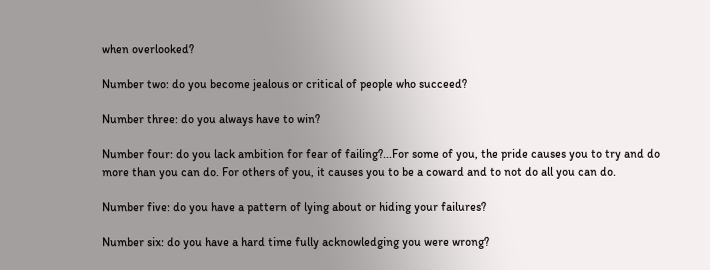when overlooked?

Number two: do you become jealous or critical of people who succeed?

Number three: do you always have to win?

Number four: do you lack ambition for fear of failing?...For some of you, the pride causes you to try and do more than you can do. For others of you, it causes you to be a coward and to not do all you can do.

Number five: do you have a pattern of lying about or hiding your failures?

Number six: do you have a hard time fully acknowledging you were wrong?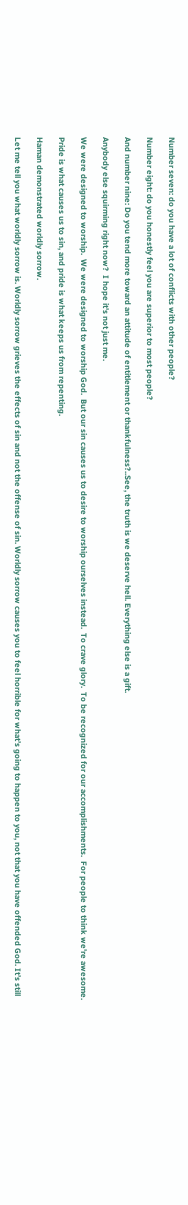Number seven: do you have a lot of conflicts with other people?

Number eight: do you honestly feel you are superior to most people?

And number nine: Do you tend more toward an attitude of entitlement or thankfulness?..See, the truth is we deserve hell. Everything else is a gift.

Anybody else squirming right now?  I hope it's not just me.

We were designed to worship.  We were designed to worship God.  But our sin causes us to desire to worship ourselves instead.  To crave glory.  To be recognized for our accomplishments.  For people to think we're awesome.

Pride is what causes us to sin, and pride is what keeps us from repenting.

Haman demonstrated worldly sorrow.

Let me tell you what worldly sorrow is. Worldly sorrow grieves the effects of sin and not the offense of sin. Worldly sorrow causes you to feel horrible for what’s going to happen to you, not that you have offended God. It’s still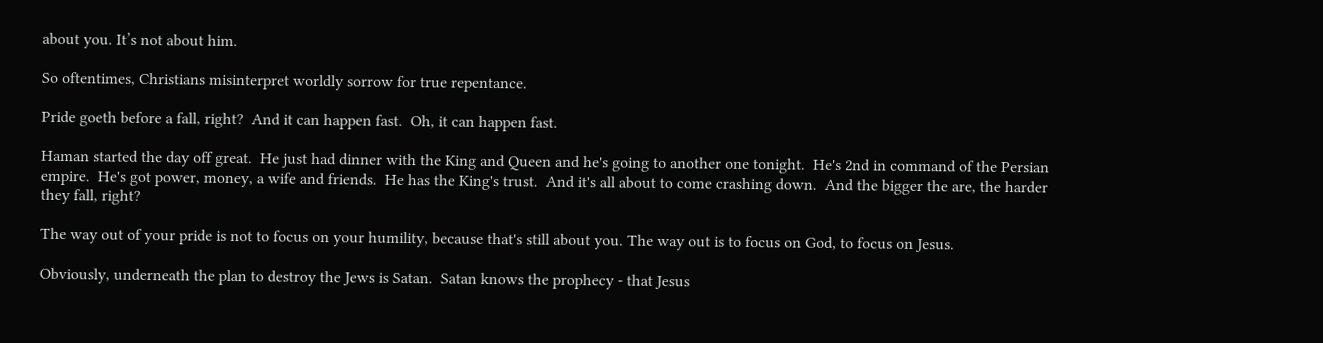about you. It’s not about him.

So oftentimes, Christians misinterpret worldly sorrow for true repentance.

Pride goeth before a fall, right?  And it can happen fast.  Oh, it can happen fast.

Haman started the day off great.  He just had dinner with the King and Queen and he's going to another one tonight.  He's 2nd in command of the Persian empire.  He's got power, money, a wife and friends.  He has the King's trust.  And it's all about to come crashing down.  And the bigger the are, the harder they fall, right?

The way out of your pride is not to focus on your humility, because that's still about you. The way out is to focus on God, to focus on Jesus.

Obviously, underneath the plan to destroy the Jews is Satan.  Satan knows the prophecy - that Jesus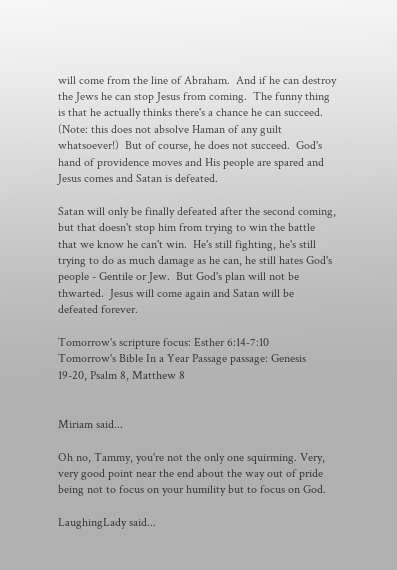will come from the line of Abraham.  And if he can destroy the Jews he can stop Jesus from coming.  The funny thing is that he actually thinks there's a chance he can succeed.  (Note: this does not absolve Haman of any guilt whatsoever!)  But of course, he does not succeed.  God's hand of providence moves and His people are spared and Jesus comes and Satan is defeated.

Satan will only be finally defeated after the second coming, but that doesn't stop him from trying to win the battle that we know he can't win.  He's still fighting, he's still trying to do as much damage as he can, he still hates God's people - Gentile or Jew.  But God's plan will not be thwarted.  Jesus will come again and Satan will be defeated forever.

Tomorrow's scripture focus: Esther 6:14-7:10
Tomorrow's Bible In a Year Passage passage: Genesis 19-20, Psalm 8, Matthew 8


Miriam said...

Oh no, Tammy, you're not the only one squirming. Very, very good point near the end about the way out of pride being not to focus on your humility but to focus on God.

LaughingLady said...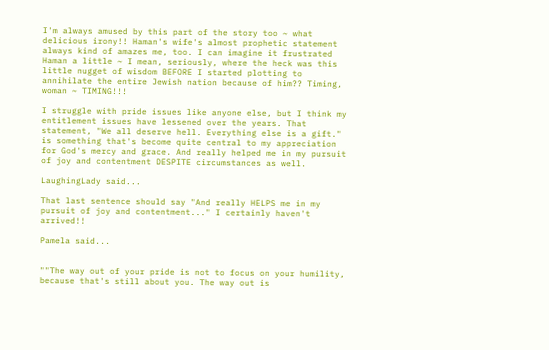I'm always amused by this part of the story too ~ what delicious irony!! Haman's wife's almost prophetic statement always kind of amazes me, too. I can imagine it frustrated Haman a little ~ I mean, seriously, where the heck was this little nugget of wisdom BEFORE I started plotting to annihilate the entire Jewish nation because of him?? Timing, woman ~ TIMING!!!

I struggle with pride issues like anyone else, but I think my entitlement issues have lessened over the years. That statement, "We all deserve hell. Everything else is a gift." is something that's become quite central to my appreciation for God's mercy and grace. And really helped me in my pursuit of joy and contentment DESPITE circumstances as well.

LaughingLady said...

That last sentence should say "And really HELPS me in my pursuit of joy and contentment..." I certainly haven't arrived!!

Pamela said...


""The way out of your pride is not to focus on your humility, because that's still about you. The way out is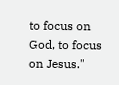to focus on God, to focus on Jesus."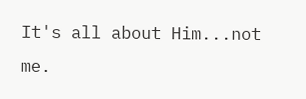It's all about Him...not me.